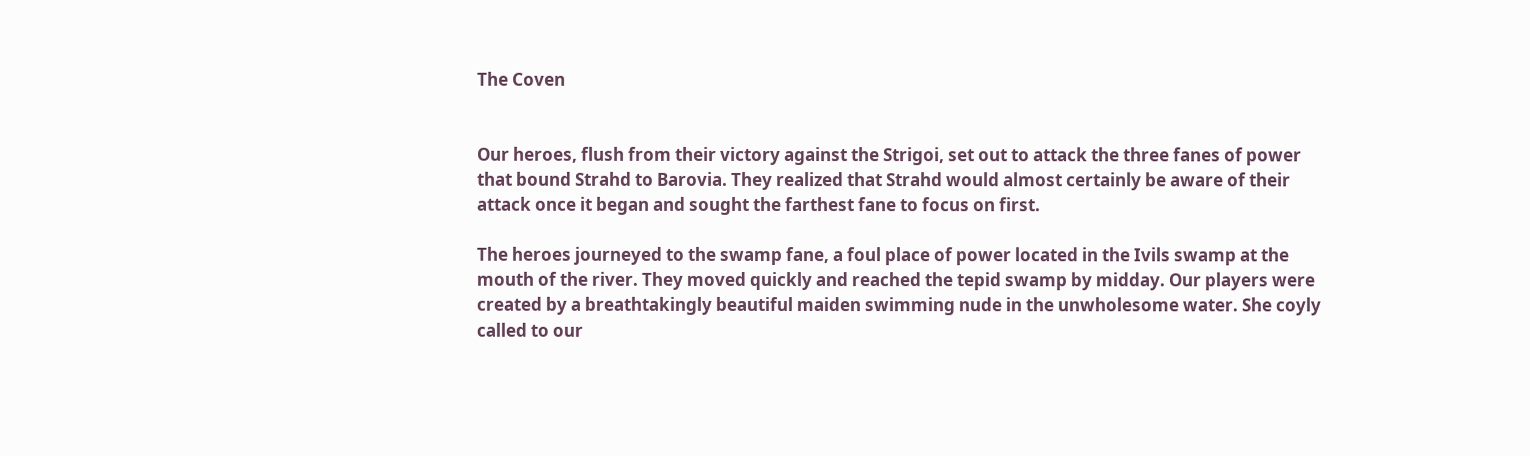The Coven


Our heroes, flush from their victory against the Strigoi, set out to attack the three fanes of power that bound Strahd to Barovia. They realized that Strahd would almost certainly be aware of their attack once it began and sought the farthest fane to focus on first.

The heroes journeyed to the swamp fane, a foul place of power located in the Ivils swamp at the mouth of the river. They moved quickly and reached the tepid swamp by midday. Our players were created by a breathtakingly beautiful maiden swimming nude in the unwholesome water. She coyly called to our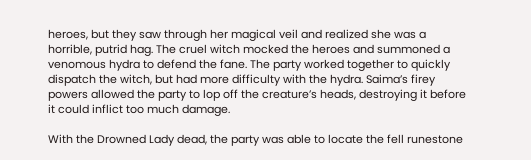heroes, but they saw through her magical veil and realized she was a horrible, putrid hag. The cruel witch mocked the heroes and summoned a venomous hydra to defend the fane. The party worked together to quickly dispatch the witch, but had more difficulty with the hydra. Saima’s firey powers allowed the party to lop off the creature’s heads, destroying it before it could inflict too much damage.

With the Drowned Lady dead, the party was able to locate the fell runestone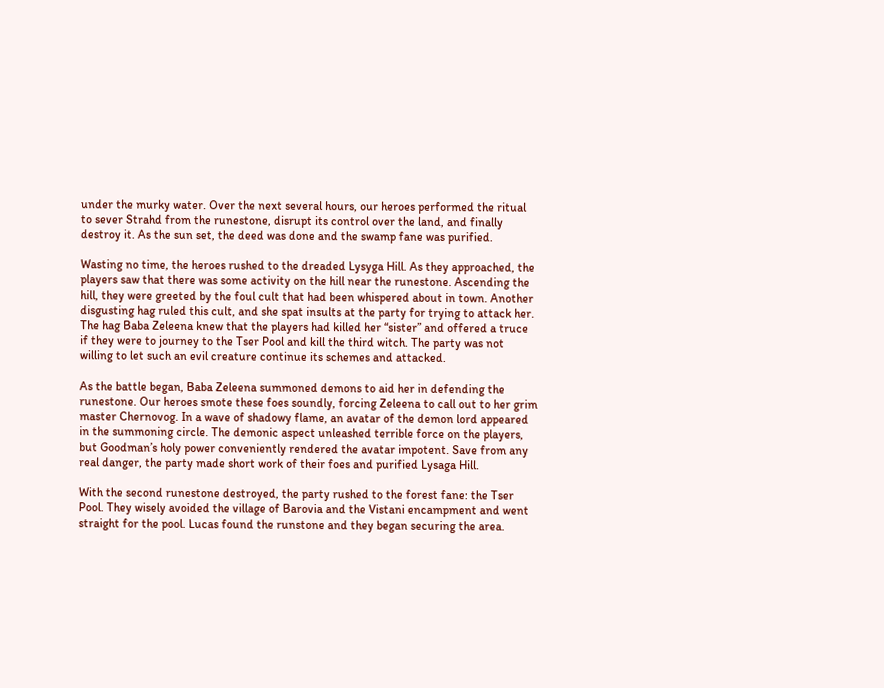under the murky water. Over the next several hours, our heroes performed the ritual to sever Strahd from the runestone, disrupt its control over the land, and finally destroy it. As the sun set, the deed was done and the swamp fane was purified.

Wasting no time, the heroes rushed to the dreaded Lysyga Hill. As they approached, the players saw that there was some activity on the hill near the runestone. Ascending the hill, they were greeted by the foul cult that had been whispered about in town. Another disgusting hag ruled this cult, and she spat insults at the party for trying to attack her. The hag Baba Zeleena knew that the players had killed her “sister” and offered a truce if they were to journey to the Tser Pool and kill the third witch. The party was not willing to let such an evil creature continue its schemes and attacked.

As the battle began, Baba Zeleena summoned demons to aid her in defending the runestone. Our heroes smote these foes soundly, forcing Zeleena to call out to her grim master Chernovog. In a wave of shadowy flame, an avatar of the demon lord appeared in the summoning circle. The demonic aspect unleashed terrible force on the players, but Goodman’s holy power conveniently rendered the avatar impotent. Save from any real danger, the party made short work of their foes and purified Lysaga Hill.

With the second runestone destroyed, the party rushed to the forest fane: the Tser Pool. They wisely avoided the village of Barovia and the Vistani encampment and went straight for the pool. Lucas found the runstone and they began securing the area.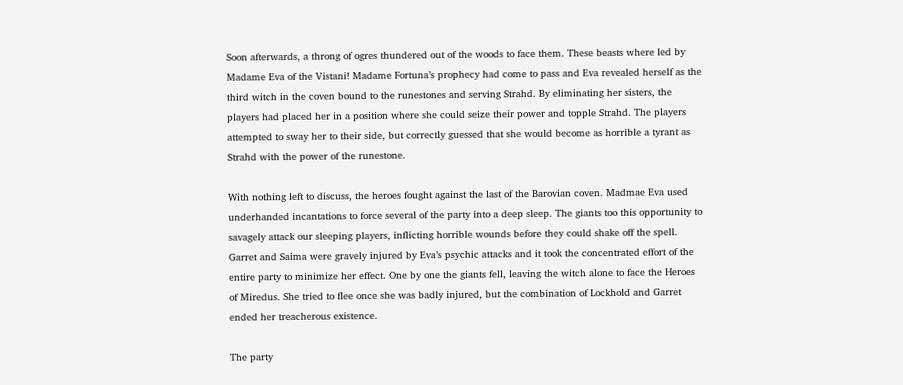Soon afterwards, a throng of ogres thundered out of the woods to face them. These beasts where led by Madame Eva of the Vistani! Madame Fortuna’s prophecy had come to pass and Eva revealed herself as the third witch in the coven bound to the runestones and serving Strahd. By eliminating her sisters, the players had placed her in a position where she could seize their power and topple Strahd. The players attempted to sway her to their side, but correctly guessed that she would become as horrible a tyrant as Strahd with the power of the runestone.

With nothing left to discuss, the heroes fought against the last of the Barovian coven. Madmae Eva used underhanded incantations to force several of the party into a deep sleep. The giants too this opportunity to savagely attack our sleeping players, inflicting horrible wounds before they could shake off the spell. Garret and Saima were gravely injured by Eva’s psychic attacks and it took the concentrated effort of the entire party to minimize her effect. One by one the giants fell, leaving the witch alone to face the Heroes of Miredus. She tried to flee once she was badly injured, but the combination of Lockhold and Garret ended her treacherous existence.

The party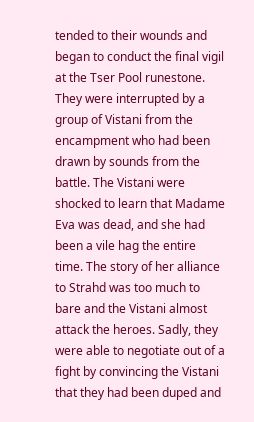tended to their wounds and began to conduct the final vigil at the Tser Pool runestone. They were interrupted by a group of Vistani from the encampment who had been drawn by sounds from the battle. The Vistani were shocked to learn that Madame Eva was dead, and she had been a vile hag the entire time. The story of her alliance to Strahd was too much to bare and the Vistani almost attack the heroes. Sadly, they were able to negotiate out of a fight by convincing the Vistani that they had been duped and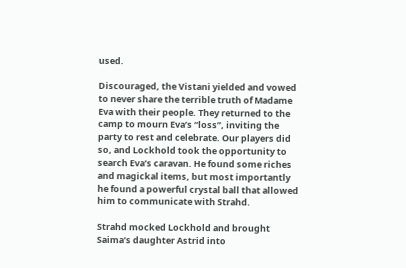used.

Discouraged, the Vistani yielded and vowed to never share the terrible truth of Madame Eva with their people. They returned to the camp to mourn Eva’s “loss”, inviting the party to rest and celebrate. Our players did so, and Lockhold took the opportunity to search Eva’s caravan. He found some riches and magickal items, but most importantly he found a powerful crystal ball that allowed him to communicate with Strahd.

Strahd mocked Lockhold and brought Saima’s daughter Astrid into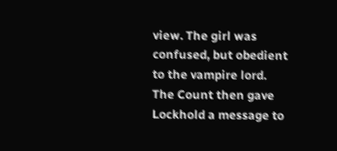view. The girl was confused, but obedient to the vampire lord. The Count then gave Lockhold a message to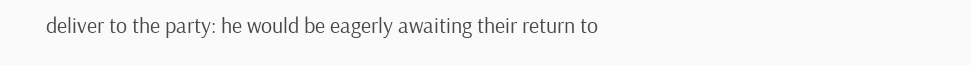deliver to the party: he would be eagerly awaiting their return to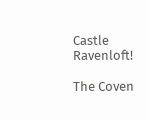Castle Ravenloft!

The Coven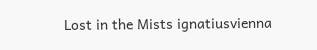Lost in the Mists ignatiusvienna